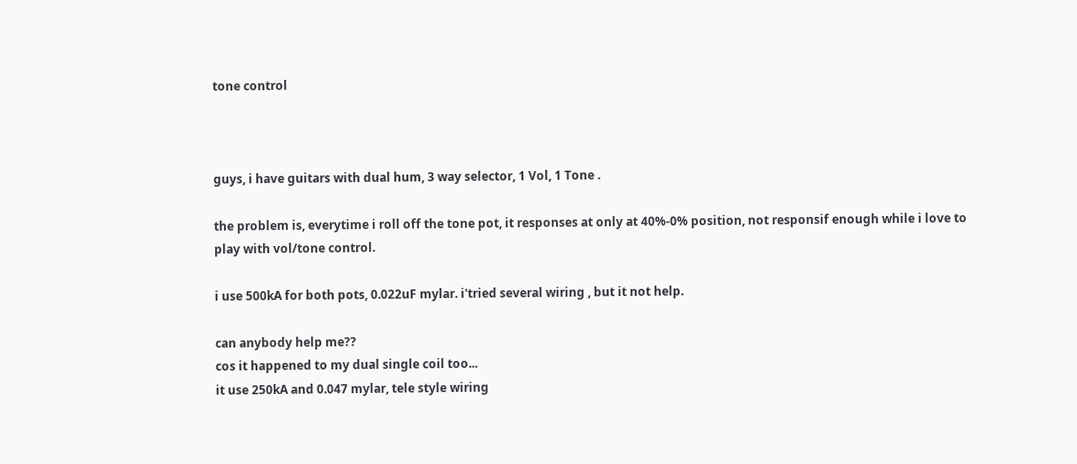tone control



guys, i have guitars with dual hum, 3 way selector, 1 Vol, 1 Tone .

the problem is, everytime i roll off the tone pot, it responses at only at 40%-0% position, not responsif enough while i love to play with vol/tone control.

i use 500kA for both pots, 0.022uF mylar. i'tried several wiring , but it not help.

can anybody help me??
cos it happened to my dual single coil too...
it use 250kA and 0.047 mylar, tele style wiring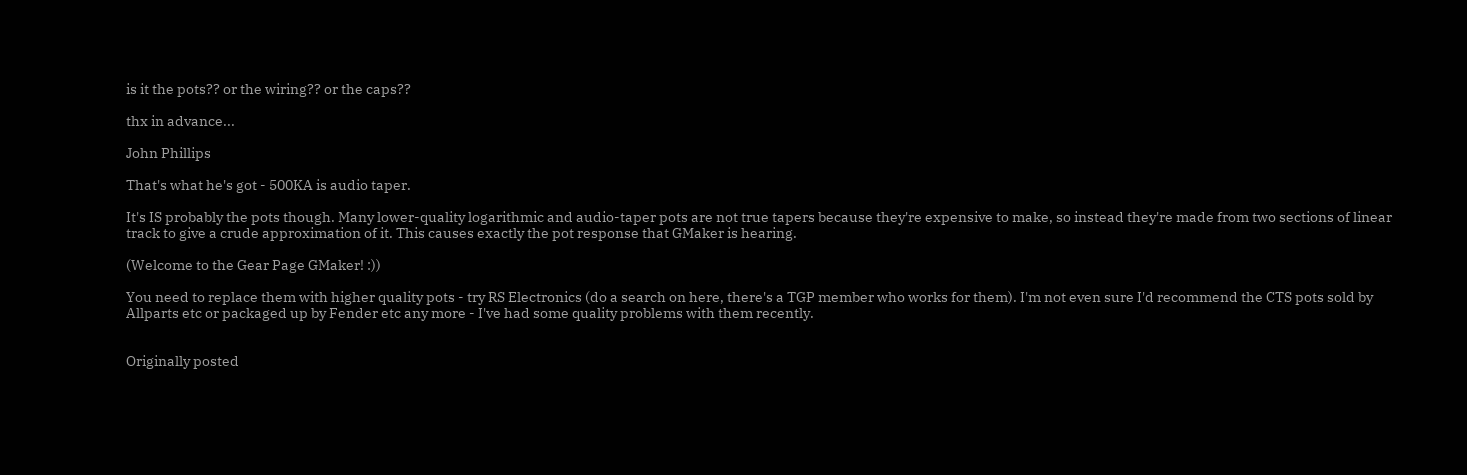is it the pots?? or the wiring?? or the caps??

thx in advance...

John Phillips

That's what he's got - 500KA is audio taper.

It's IS probably the pots though. Many lower-quality logarithmic and audio-taper pots are not true tapers because they're expensive to make, so instead they're made from two sections of linear track to give a crude approximation of it. This causes exactly the pot response that GMaker is hearing.

(Welcome to the Gear Page GMaker! :))

You need to replace them with higher quality pots - try RS Electronics (do a search on here, there's a TGP member who works for them). I'm not even sure I'd recommend the CTS pots sold by Allparts etc or packaged up by Fender etc any more - I've had some quality problems with them recently.


Originally posted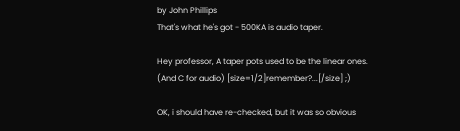by John Phillips
That's what he's got - 500KA is audio taper.

Hey professor, A taper pots used to be the linear ones. (And C for audio) [size=1/2]remember?...[/size] ;)

OK, i should have re-checked, but it was so obvious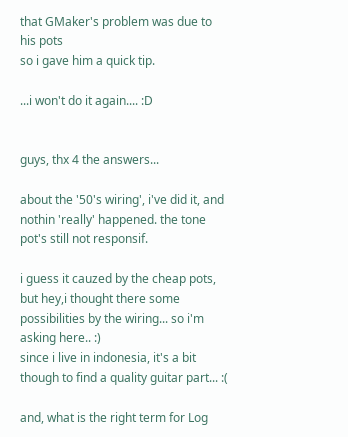that GMaker's problem was due to his pots
so i gave him a quick tip.

...i won't do it again.... :D


guys, thx 4 the answers...

about the '50's wiring', i've did it, and nothin 'really' happened. the tone pot's still not responsif.

i guess it cauzed by the cheap pots, but hey,i thought there some possibilities by the wiring... so i'm asking here.. :)
since i live in indonesia, it's a bit though to find a quality guitar part... :(

and, what is the right term for Log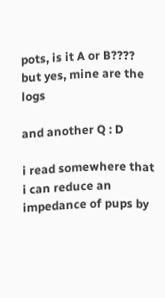pots, is it A or B????
but yes, mine are the logs

and another Q : D

i read somewhere that i can reduce an impedance of pups by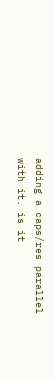adding a caps/res parallel with it. is it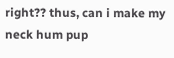right?? thus, can i make my neck hum pup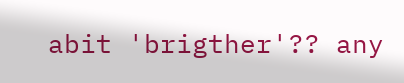abit 'brigther'?? any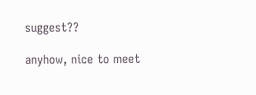suggest??

anyhow, nice to meet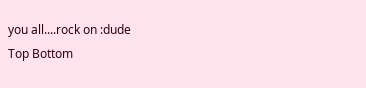you all....rock on :dude
Top Bottom